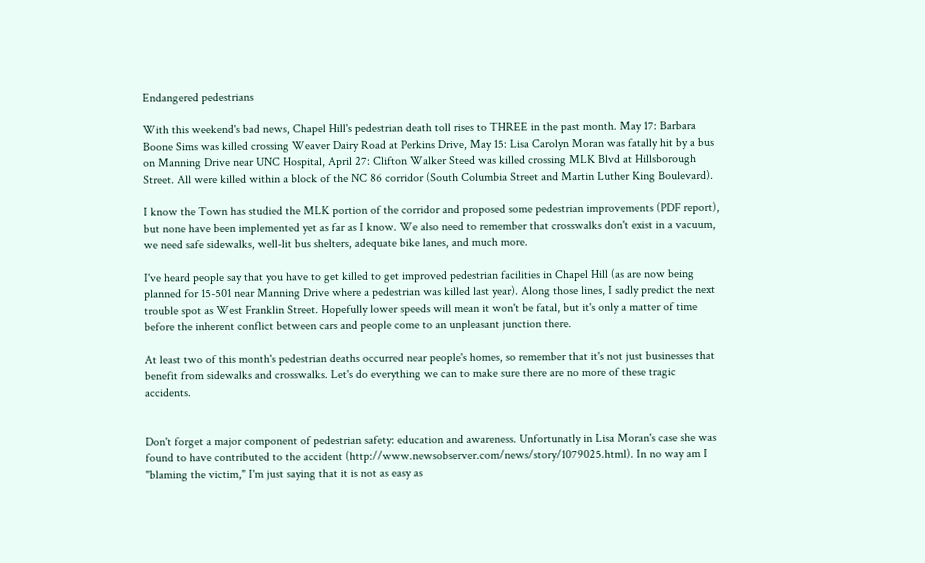Endangered pedestrians

With this weekend's bad news, Chapel Hill's pedestrian death toll rises to THREE in the past month. May 17: Barbara Boone Sims was killed crossing Weaver Dairy Road at Perkins Drive, May 15: Lisa Carolyn Moran was fatally hit by a bus on Manning Drive near UNC Hospital, April 27: Clifton Walker Steed was killed crossing MLK Blvd at Hillsborough Street. All were killed within a block of the NC 86 corridor (South Columbia Street and Martin Luther King Boulevard).

I know the Town has studied the MLK portion of the corridor and proposed some pedestrian improvements (PDF report), but none have been implemented yet as far as I know. We also need to remember that crosswalks don't exist in a vacuum, we need safe sidewalks, well-lit bus shelters, adequate bike lanes, and much more.

I've heard people say that you have to get killed to get improved pedestrian facilities in Chapel Hill (as are now being planned for 15-501 near Manning Drive where a pedestrian was killed last year). Along those lines, I sadly predict the next trouble spot as West Franklin Street. Hopefully lower speeds will mean it won't be fatal, but it's only a matter of time before the inherent conflict between cars and people come to an unpleasant junction there.

At least two of this month's pedestrian deaths occurred near people's homes, so remember that it's not just businesses that benefit from sidewalks and crosswalks. Let's do everything we can to make sure there are no more of these tragic accidents.


Don't forget a major component of pedestrian safety: education and awareness. Unfortunatly in Lisa Moran's case she was found to have contributed to the accident (http://www.newsobserver.com/news/story/1079025.html). In no way am I "blaming the victim," I'm just saying that it is not as easy as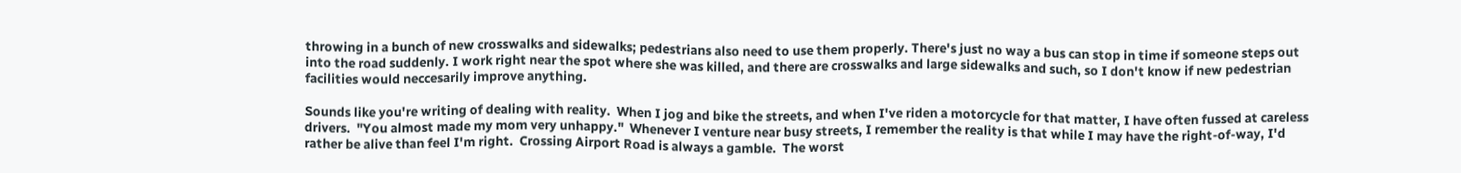throwing in a bunch of new crosswalks and sidewalks; pedestrians also need to use them properly. There's just no way a bus can stop in time if someone steps out into the road suddenly. I work right near the spot where she was killed, and there are crosswalks and large sidewalks and such, so I don't know if new pedestrian facilities would neccesarily improve anything.

Sounds like you're writing of dealing with reality.  When I jog and bike the streets, and when I've riden a motorcycle for that matter, I have often fussed at careless drivers.  "You almost made my mom very unhappy."  Whenever I venture near busy streets, I remember the reality is that while I may have the right-of-way, I'd rather be alive than feel I'm right.  Crossing Airport Road is always a gamble.  The worst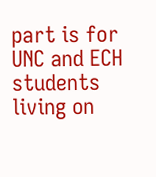part is for UNC and ECH students living on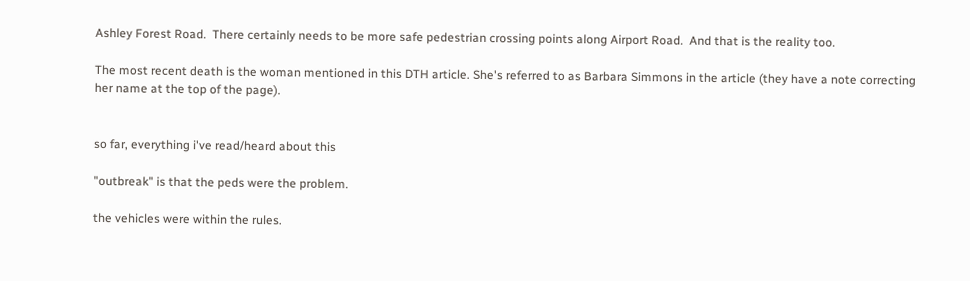Ashley Forest Road.  There certainly needs to be more safe pedestrian crossing points along Airport Road.  And that is the reality too.

The most recent death is the woman mentioned in this DTH article. She's referred to as Barbara Simmons in the article (they have a note correcting her name at the top of the page).


so far, everything i've read/heard about this

"outbreak" is that the peds were the problem.

the vehicles were within the rules.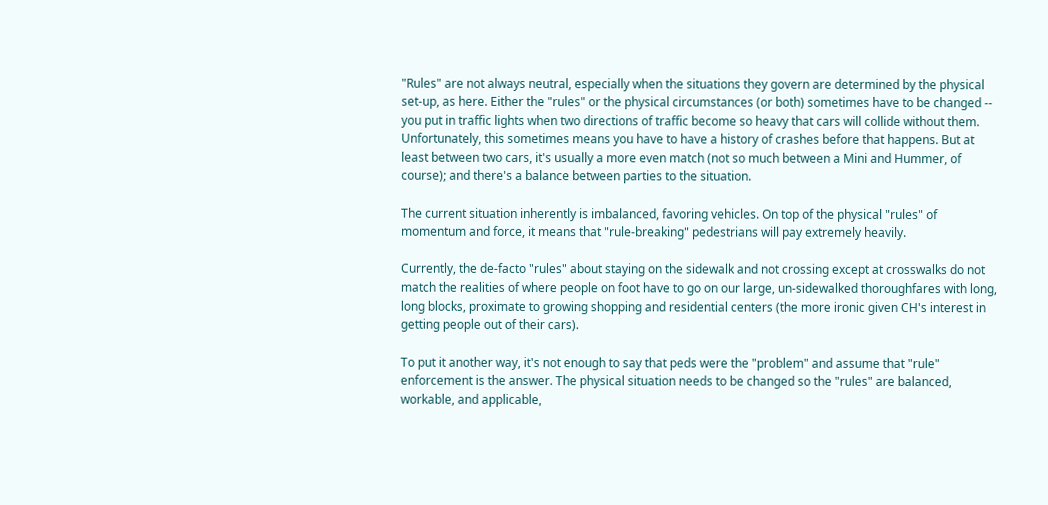"Rules" are not always neutral, especially when the situations they govern are determined by the physical set-up, as here. Either the "rules" or the physical circumstances (or both) sometimes have to be changed -- you put in traffic lights when two directions of traffic become so heavy that cars will collide without them. Unfortunately, this sometimes means you have to have a history of crashes before that happens. But at least between two cars, it's usually a more even match (not so much between a Mini and Hummer, of course); and there's a balance between parties to the situation.

The current situation inherently is imbalanced, favoring vehicles. On top of the physical "rules" of momentum and force, it means that "rule-breaking" pedestrians will pay extremely heavily.

Currently, the de-facto "rules" about staying on the sidewalk and not crossing except at crosswalks do not match the realities of where people on foot have to go on our large, un-sidewalked thoroughfares with long, long blocks, proximate to growing shopping and residential centers (the more ironic given CH's interest in getting people out of their cars).

To put it another way, it's not enough to say that peds were the "problem" and assume that "rule" enforcement is the answer. The physical situation needs to be changed so the "rules" are balanced, workable, and applicable,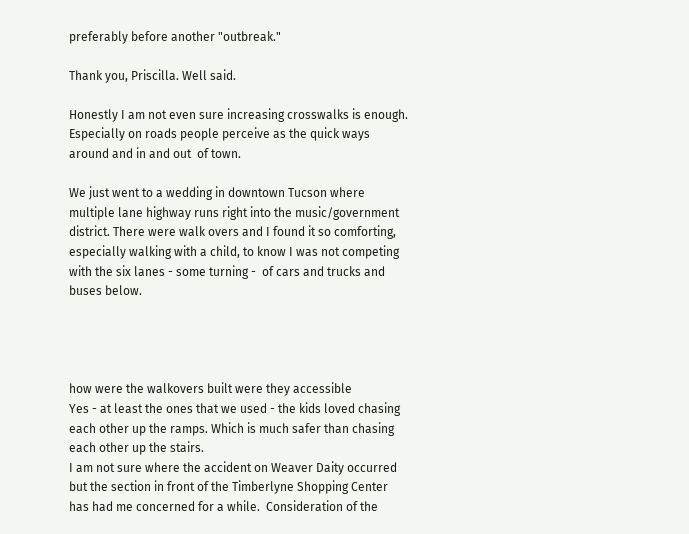preferably before another "outbreak."

Thank you, Priscilla. Well said.

Honestly I am not even sure increasing crosswalks is enough. Especially on roads people perceive as the quick ways  around and in and out  of town.

We just went to a wedding in downtown Tucson where multiple lane highway runs right into the music/government district. There were walk overs and I found it so comforting, especially walking with a child, to know I was not competing with the six lanes - some turning -  of cars and trucks and buses below.




how were the walkovers built were they accessible
Yes - at least the ones that we used - the kids loved chasing each other up the ramps. Which is much safer than chasing each other up the stairs.
I am not sure where the accident on Weaver Daity occurred but the section in front of the Timberlyne Shopping Center has had me concerned for a while.  Consideration of the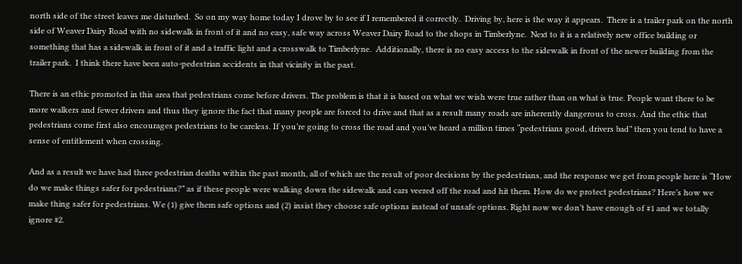north side of the street leaves me disturbed.  So on my way home today I drove by to see if I remembered it correctly.  Driving by, here is the way it appears.  There is a trailer park on the north side of Weaver Dairy Road with no sidewalk in front of it and no easy, safe way across Weaver Dairy Road to the shops in Timberlyne.  Next to it is a relatively new office building or something that has a sidewalk in front of it and a traffic light and a crosswalk to Timberlyne.  Additionally, there is no easy access to the sidewalk in front of the newer building from the trailer park.  I think there have been auto-pedestrian accidents in that vicinity in the past.

There is an ethic promoted in this area that pedestrians come before drivers. The problem is that it is based on what we wish were true rather than on what is true. People want there to be more walkers and fewer drivers and thus they ignore the fact that many people are forced to drive and that as a result many roads are inherently dangerous to cross. And the ethic that pedestrians come first also encourages pedestrians to be careless. If you’re going to cross the road and you’ve heard a million times “pedestrians good, drivers bad” then you tend to have a sense of entitlement when crossing.

And as a result we have had three pedestrian deaths within the past month, all of which are the result of poor decisions by the pedestrians, and the response we get from people here is “How do we make things safer for pedestrians?” as if these people were walking down the sidewalk and cars veered off the road and hit them. How do we protect pedestrians? Here’s how we make thing safer for pedestrians. We (1) give them safe options and (2) insist they choose safe options instead of unsafe options. Right now we don’t have enough of #1 and we totally ignore #2.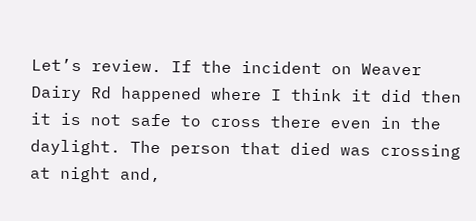Let’s review. If the incident on Weaver Dairy Rd happened where I think it did then it is not safe to cross there even in the daylight. The person that died was crossing at night and,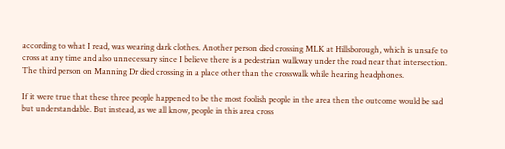according to what I read, was wearing dark clothes. Another person died crossing MLK at Hillsborough, which is unsafe to cross at any time and also unnecessary since I believe there is a pedestrian walkway under the road near that intersection. The third person on Manning Dr died crossing in a place other than the crosswalk while hearing headphones.

If it were true that these three people happened to be the most foolish people in the area then the outcome would be sad but understandable. But instead, as we all know, people in this area cross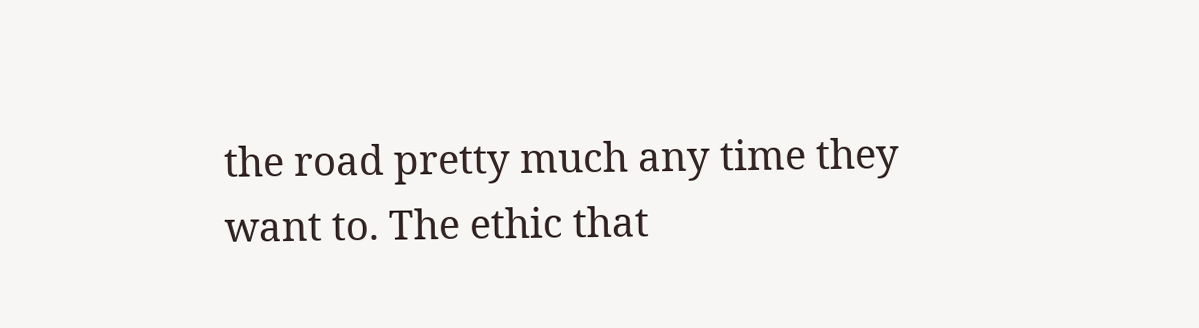the road pretty much any time they want to. The ethic that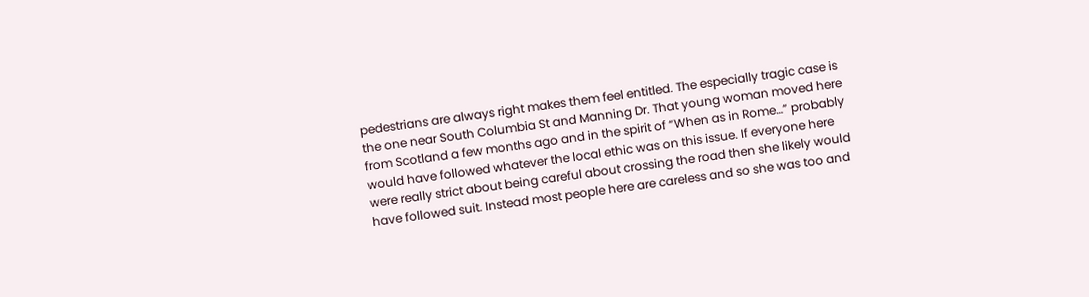pedestrians are always right makes them feel entitled. The especially tragic case is the one near South Columbia St and Manning Dr. That young woman moved here from Scotland a few months ago and in the spirit of “When as in Rome…” probably would have followed whatever the local ethic was on this issue. If everyone here were really strict about being careful about crossing the road then she likely would have followed suit. Instead most people here are careless and so she was too and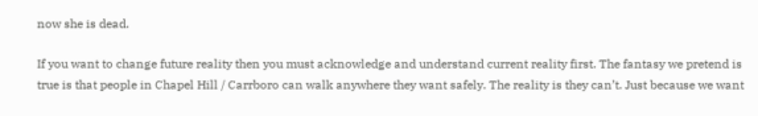now she is dead.

If you want to change future reality then you must acknowledge and understand current reality first. The fantasy we pretend is true is that people in Chapel Hill / Carrboro can walk anywhere they want safely. The reality is they can’t. Just because we want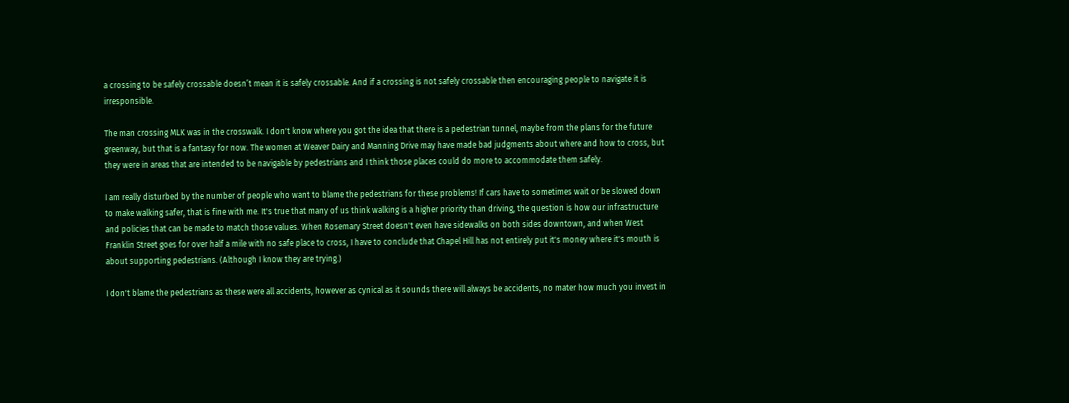a crossing to be safely crossable doesn’t mean it is safely crossable. And if a crossing is not safely crossable then encouraging people to navigate it is irresponsible.

The man crossing MLK was in the crosswalk. I don't know where you got the idea that there is a pedestrian tunnel, maybe from the plans for the future greenway, but that is a fantasy for now. The women at Weaver Dairy and Manning Drive may have made bad judgments about where and how to cross, but they were in areas that are intended to be navigable by pedestrians and I think those places could do more to accommodate them safely.

I am really disturbed by the number of people who want to blame the pedestrians for these problems! If cars have to sometimes wait or be slowed down to make walking safer, that is fine with me. It's true that many of us think walking is a higher priority than driving, the question is how our infrastructure and policies that can be made to match those values. When Rosemary Street doesn't even have sidewalks on both sides downtown, and when West Franklin Street goes for over half a mile with no safe place to cross, I have to conclude that Chapel Hill has not entirely put it's money where it's mouth is about supporting pedestrians. (Although I know they are trying.)

I don't blame the pedestrians as these were all accidents, however as cynical as it sounds there will always be accidents, no mater how much you invest in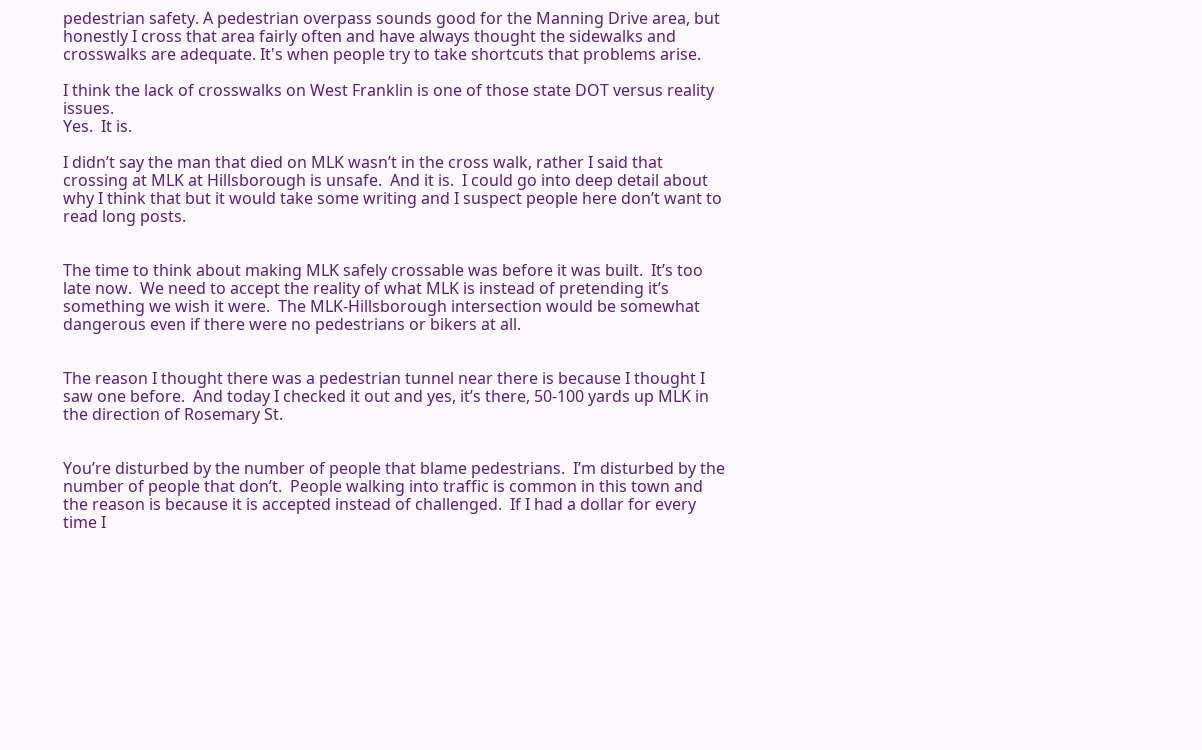pedestrian safety. A pedestrian overpass sounds good for the Manning Drive area, but honestly I cross that area fairly often and have always thought the sidewalks and crosswalks are adequate. It's when people try to take shortcuts that problems arise.

I think the lack of crosswalks on West Franklin is one of those state DOT versus reality issues.
Yes.  It is.

I didn’t say the man that died on MLK wasn’t in the cross walk, rather I said that crossing at MLK at Hillsborough is unsafe.  And it is.  I could go into deep detail about why I think that but it would take some writing and I suspect people here don’t want to read long posts.


The time to think about making MLK safely crossable was before it was built.  It’s too late now.  We need to accept the reality of what MLK is instead of pretending it’s something we wish it were.  The MLK-Hillsborough intersection would be somewhat dangerous even if there were no pedestrians or bikers at all.


The reason I thought there was a pedestrian tunnel near there is because I thought I saw one before.  And today I checked it out and yes, it’s there, 50-100 yards up MLK in the direction of Rosemary St.


You’re disturbed by the number of people that blame pedestrians.  I’m disturbed by the number of people that don’t.  People walking into traffic is common in this town and the reason is because it is accepted instead of challenged.  If I had a dollar for every time I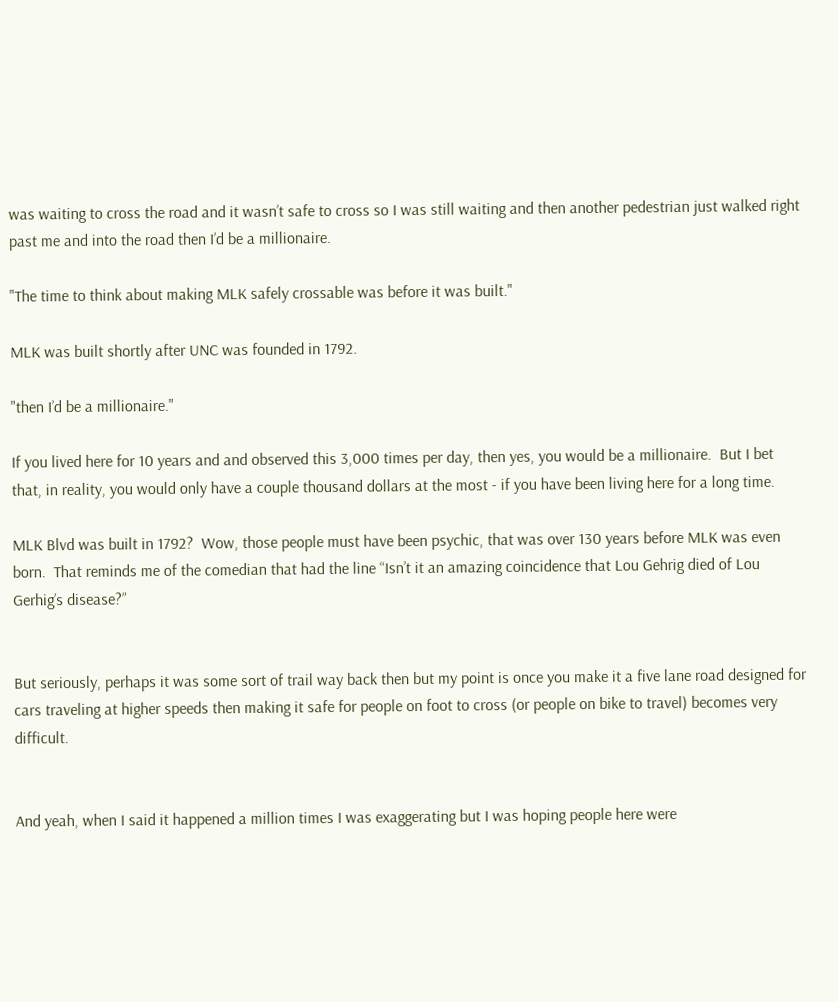was waiting to cross the road and it wasn’t safe to cross so I was still waiting and then another pedestrian just walked right past me and into the road then I’d be a millionaire.

"The time to think about making MLK safely crossable was before it was built."

MLK was built shortly after UNC was founded in 1792.

"then I’d be a millionaire."

If you lived here for 10 years and and observed this 3,000 times per day, then yes, you would be a millionaire.  But I bet that, in reality, you would only have a couple thousand dollars at the most - if you have been living here for a long time.

MLK Blvd was built in 1792?  Wow, those people must have been psychic, that was over 130 years before MLK was even born.  That reminds me of the comedian that had the line “Isn’t it an amazing coincidence that Lou Gehrig died of Lou Gerhig’s disease?”


But seriously, perhaps it was some sort of trail way back then but my point is once you make it a five lane road designed for cars traveling at higher speeds then making it safe for people on foot to cross (or people on bike to travel) becomes very difficult.


And yeah, when I said it happened a million times I was exaggerating but I was hoping people here were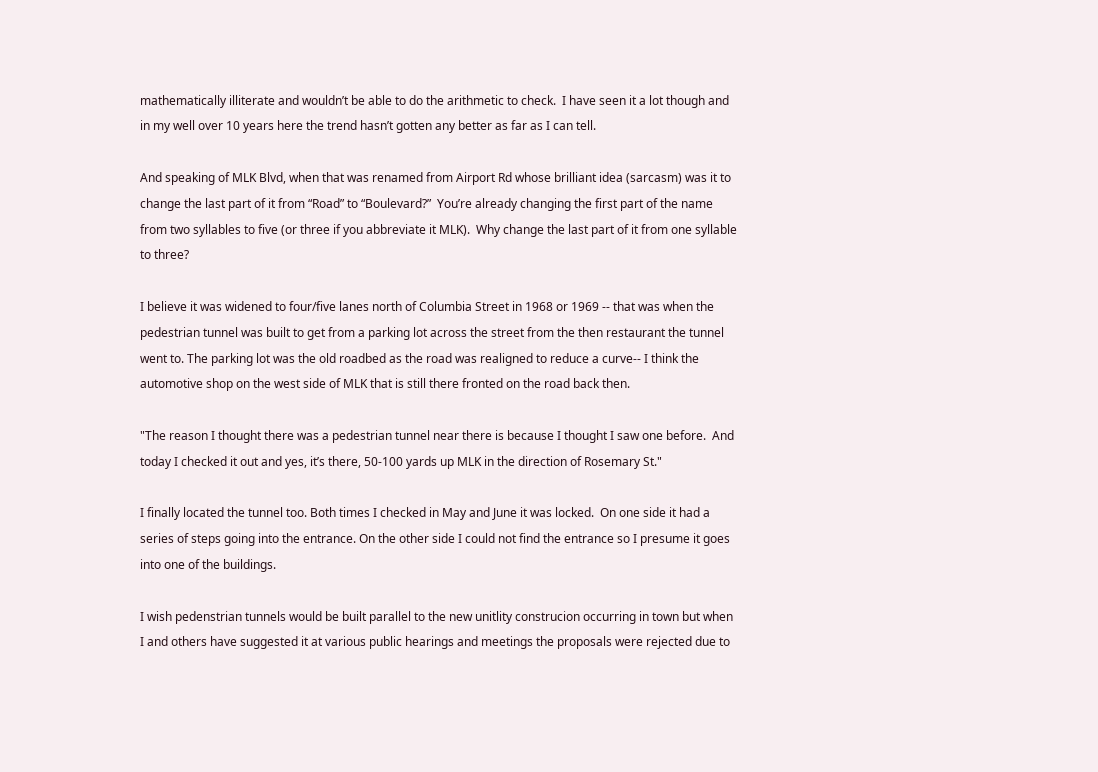mathematically illiterate and wouldn’t be able to do the arithmetic to check.  I have seen it a lot though and in my well over 10 years here the trend hasn’t gotten any better as far as I can tell.

And speaking of MLK Blvd, when that was renamed from Airport Rd whose brilliant idea (sarcasm) was it to change the last part of it from “Road” to “Boulevard?”  You’re already changing the first part of the name from two syllables to five (or three if you abbreviate it MLK).  Why change the last part of it from one syllable to three?

I believe it was widened to four/five lanes north of Columbia Street in 1968 or 1969 -- that was when the pedestrian tunnel was built to get from a parking lot across the street from the then restaurant the tunnel went to. The parking lot was the old roadbed as the road was realigned to reduce a curve-- I think the automotive shop on the west side of MLK that is still there fronted on the road back then.

"The reason I thought there was a pedestrian tunnel near there is because I thought I saw one before.  And today I checked it out and yes, it’s there, 50-100 yards up MLK in the direction of Rosemary St."

I finally located the tunnel too. Both times I checked in May and June it was locked.  On one side it had a series of steps going into the entrance. On the other side I could not find the entrance so I presume it goes into one of the buildings.

I wish pedenstrian tunnels would be built parallel to the new unitlity construcion occurring in town but when I and others have suggested it at various public hearings and meetings the proposals were rejected due to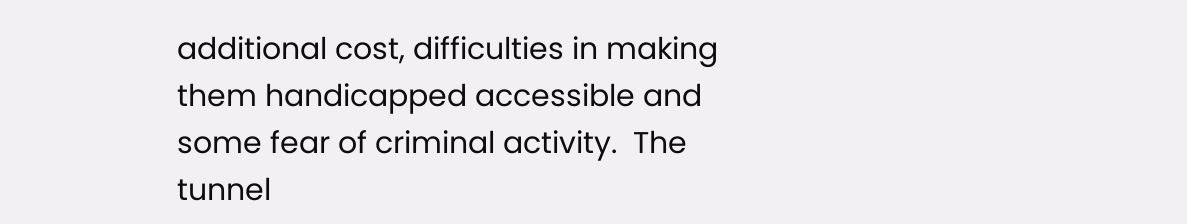additional cost, difficulties in making them handicapped accessible and some fear of criminal activity.  The tunnel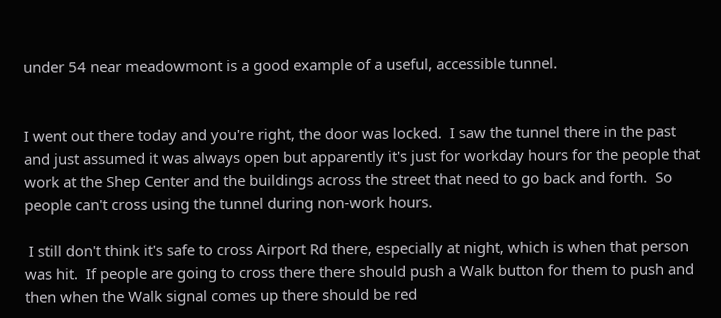under 54 near meadowmont is a good example of a useful, accessible tunnel.


I went out there today and you're right, the door was locked.  I saw the tunnel there in the past and just assumed it was always open but apparently it's just for workday hours for the people that work at the Shep Center and the buildings across the street that need to go back and forth.  So people can't cross using the tunnel during non-work hours.

 I still don't think it's safe to cross Airport Rd there, especially at night, which is when that person was hit.  If people are going to cross there there should push a Walk button for them to push and then when the Walk signal comes up there should be red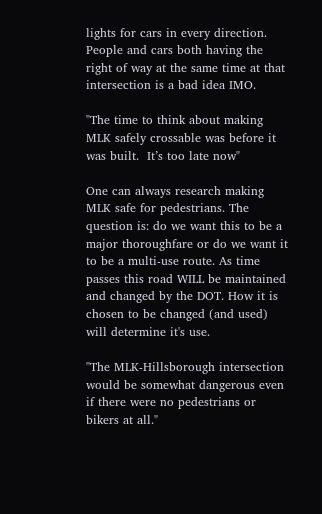lights for cars in every direction.  People and cars both having the right of way at the same time at that intersection is a bad idea IMO.

"The time to think about making MLK safely crossable was before it was built.  It’s too late now"

One can always research making MLK safe for pedestrians. The question is: do we want this to be a major thoroughfare or do we want it to be a multi-use route. As time passes this road WILL be maintained and changed by the DOT. How it is chosen to be changed (and used) will determine it's use.

"The MLK-Hillsborough intersection would be somewhat dangerous even if there were no pedestrians or bikers at all."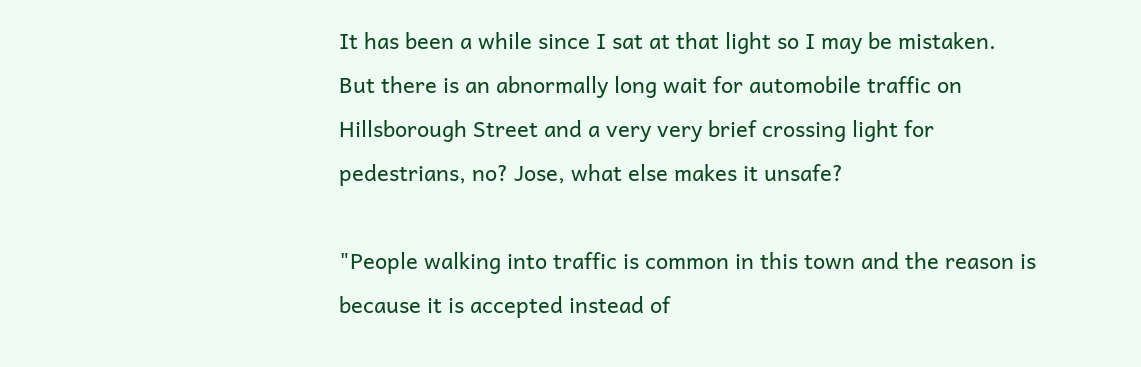It has been a while since I sat at that light so I may be mistaken. But there is an abnormally long wait for automobile traffic on Hillsborough Street and a very very brief crossing light for pedestrians, no? Jose, what else makes it unsafe?

"People walking into traffic is common in this town and the reason is because it is accepted instead of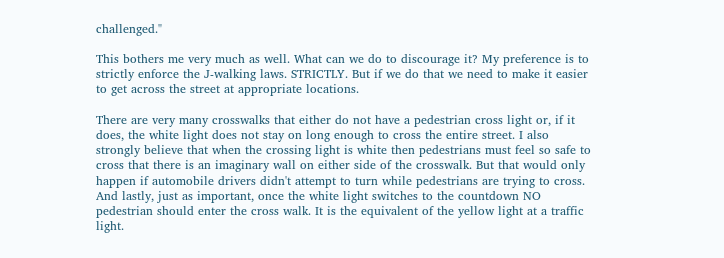challenged."

This bothers me very much as well. What can we do to discourage it? My preference is to strictly enforce the J-walking laws. STRICTLY. But if we do that we need to make it easier to get across the street at appropriate locations.

There are very many crosswalks that either do not have a pedestrian cross light or, if it does, the white light does not stay on long enough to cross the entire street. I also strongly believe that when the crossing light is white then pedestrians must feel so safe to cross that there is an imaginary wall on either side of the crosswalk. But that would only happen if automobile drivers didn't attempt to turn while pedestrians are trying to cross. And lastly, just as important, once the white light switches to the countdown NO pedestrian should enter the cross walk. It is the equivalent of the yellow light at a traffic light.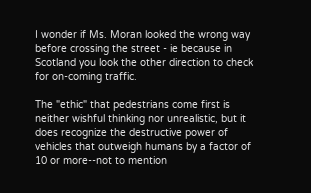I wonder if Ms. Moran looked the wrong way before crossing the street - ie because in Scotland you look the other direction to check for on-coming traffic.

The "ethic" that pedestrians come first is neither wishful thinking nor unrealistic, but it does recognize the destructive power of vehicles that outweigh humans by a factor of 10 or more--not to mention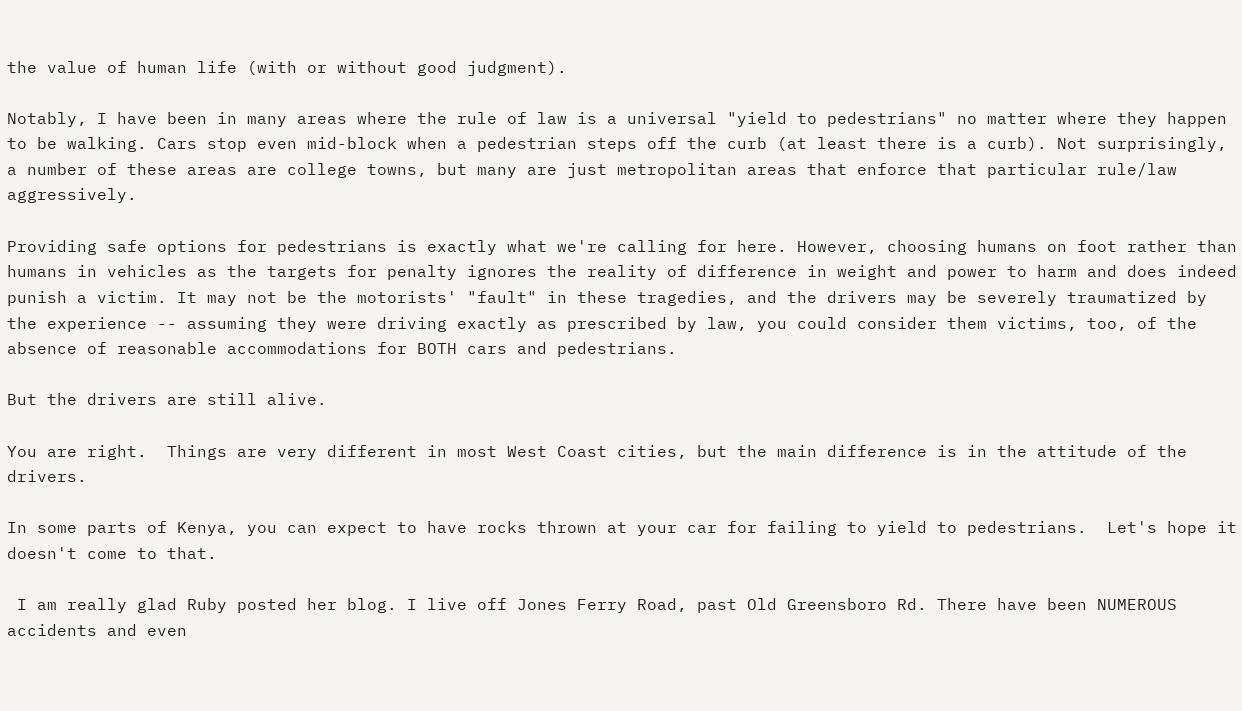the value of human life (with or without good judgment).

Notably, I have been in many areas where the rule of law is a universal "yield to pedestrians" no matter where they happen to be walking. Cars stop even mid-block when a pedestrian steps off the curb (at least there is a curb). Not surprisingly, a number of these areas are college towns, but many are just metropolitan areas that enforce that particular rule/law aggressively.

Providing safe options for pedestrians is exactly what we're calling for here. However, choosing humans on foot rather than humans in vehicles as the targets for penalty ignores the reality of difference in weight and power to harm and does indeed punish a victim. It may not be the motorists' "fault" in these tragedies, and the drivers may be severely traumatized by the experience -- assuming they were driving exactly as prescribed by law, you could consider them victims, too, of the absence of reasonable accommodations for BOTH cars and pedestrians.

But the drivers are still alive.

You are right.  Things are very different in most West Coast cities, but the main difference is in the attitude of the drivers.

In some parts of Kenya, you can expect to have rocks thrown at your car for failing to yield to pedestrians.  Let's hope it doesn't come to that.

 I am really glad Ruby posted her blog. I live off Jones Ferry Road, past Old Greensboro Rd. There have been NUMEROUS accidents and even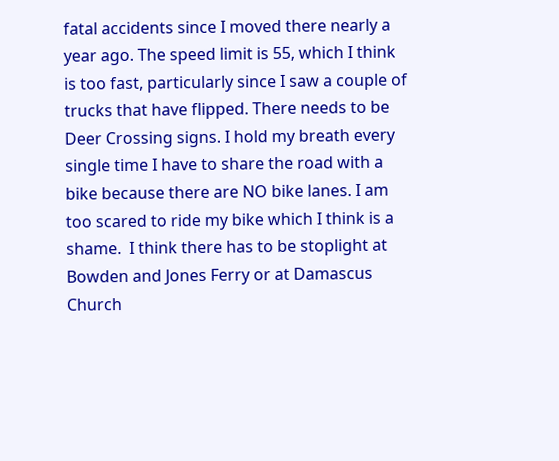fatal accidents since I moved there nearly a year ago. The speed limit is 55, which I think is too fast, particularly since I saw a couple of trucks that have flipped. There needs to be Deer Crossing signs. I hold my breath every single time I have to share the road with a bike because there are NO bike lanes. I am too scared to ride my bike which I think is a shame.  I think there has to be stoplight at Bowden and Jones Ferry or at Damascus Church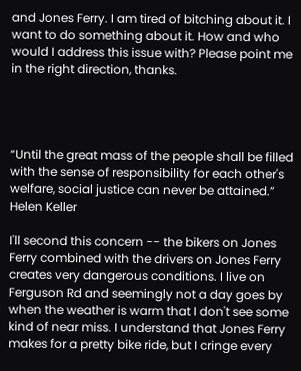and Jones Ferry. I am tired of bitching about it. I want to do something about it. How and who would I address this issue with? Please point me in the right direction, thanks.




“Until the great mass of the people shall be filled with the sense of responsibility for each other's welfare, social justice can never be attained.” Helen Keller

I'll second this concern -- the bikers on Jones Ferry combined with the drivers on Jones Ferry creates very dangerous conditions. I live on Ferguson Rd and seemingly not a day goes by when the weather is warm that I don't see some kind of near miss. I understand that Jones Ferry makes for a pretty bike ride, but I cringe every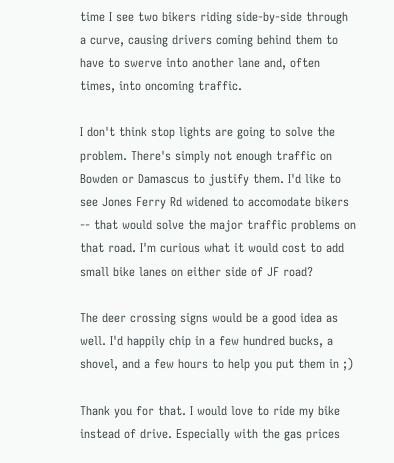time I see two bikers riding side-by-side through a curve, causing drivers coming behind them to have to swerve into another lane and, often times, into oncoming traffic.

I don't think stop lights are going to solve the problem. There's simply not enough traffic on Bowden or Damascus to justify them. I'd like to see Jones Ferry Rd widened to accomodate bikers -- that would solve the major traffic problems on that road. I'm curious what it would cost to add small bike lanes on either side of JF road?

The deer crossing signs would be a good idea as well. I'd happily chip in a few hundred bucks, a shovel, and a few hours to help you put them in ;)

Thank you for that. I would love to ride my bike instead of drive. Especially with the gas prices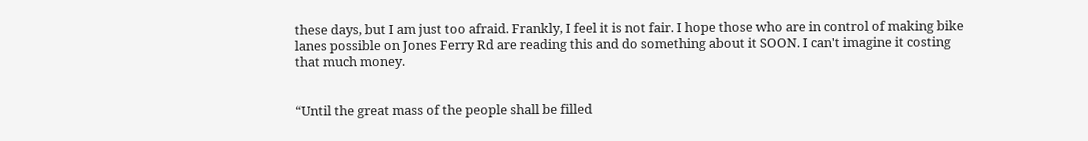these days, but I am just too afraid. Frankly, I feel it is not fair. I hope those who are in control of making bike lanes possible on Jones Ferry Rd are reading this and do something about it SOON. I can't imagine it costing that much money.


“Until the great mass of the people shall be filled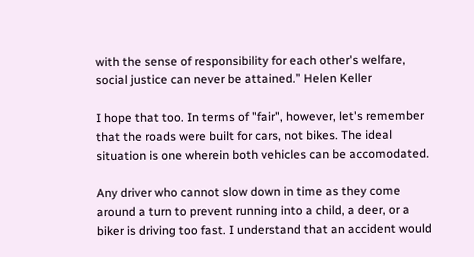with the sense of responsibility for each other's welfare, social justice can never be attained.” Helen Keller

I hope that too. In terms of "fair", however, let's remember that the roads were built for cars, not bikes. The ideal situation is one wherein both vehicles can be accomodated.

Any driver who cannot slow down in time as they come around a turn to prevent running into a child, a deer, or a biker is driving too fast. I understand that an accident would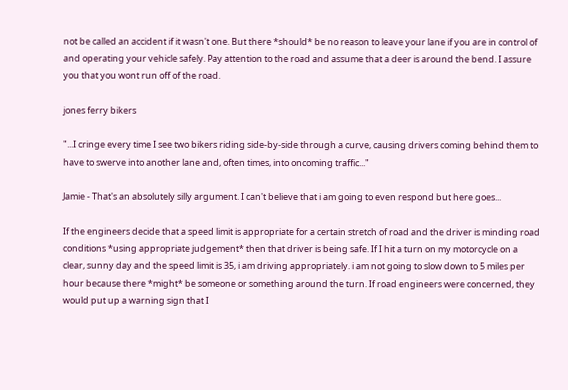not be called an accident if it wasn't one. But there *should* be no reason to leave your lane if you are in control of and operating your vehicle safely. Pay attention to the road and assume that a deer is around the bend. I assure you that you wont run off of the road.

jones ferry bikers

"...I cringe every time I see two bikers riding side-by-side through a curve, causing drivers coming behind them to have to swerve into another lane and, often times, into oncoming traffic..."

Jamie - That's an absolutely silly argument. I can't believe that i am going to even respond but here goes...

If the engineers decide that a speed limit is appropriate for a certain stretch of road and the driver is minding road conditions *using appropriate judgement* then that driver is being safe. If I hit a turn on my motorcycle on a clear, sunny day and the speed limit is 35, i am driving appropriately. i am not going to slow down to 5 miles per hour because there *might* be someone or something around the turn. If road engineers were concerned, they would put up a warning sign that I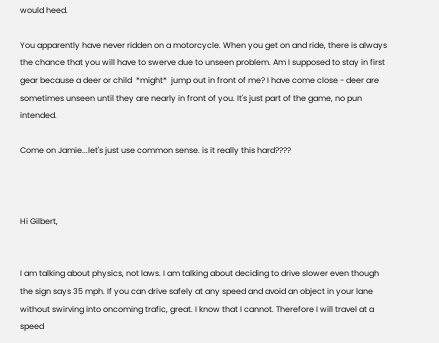would heed.

You apparently have never ridden on a motorcycle. When you get on and ride, there is always the chance that you will have to swerve due to unseen problem. Am I supposed to stay in first gear because a deer or child  *might*  jump out in front of me? I have come close - deer are sometimes unseen until they are nearly in front of you. It's just part of the game, no pun intended.

Come on Jamie...let's just use common sense. is it really this hard????



Hi Gilbert,


I am talking about physics, not laws. I am talking about deciding to drive slower even though the sign says 35 mph. If you can drive safely at any speed and avoid an object in your lane without swirving into oncoming trafic, great. I know that I cannot. Therefore I will travel at a speed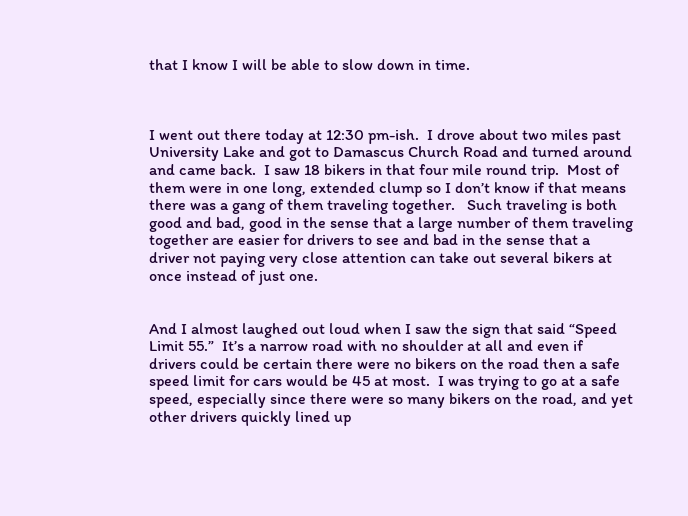that I know I will be able to slow down in time.



I went out there today at 12:30 pm-ish.  I drove about two miles past University Lake and got to Damascus Church Road and turned around and came back.  I saw 18 bikers in that four mile round trip.  Most of them were in one long, extended clump so I don’t know if that means there was a gang of them traveling together.   Such traveling is both good and bad, good in the sense that a large number of them traveling together are easier for drivers to see and bad in the sense that a driver not paying very close attention can take out several bikers at once instead of just one.


And I almost laughed out loud when I saw the sign that said “Speed Limit 55.”  It’s a narrow road with no shoulder at all and even if drivers could be certain there were no bikers on the road then a safe speed limit for cars would be 45 at most.  I was trying to go at a safe speed, especially since there were so many bikers on the road, and yet other drivers quickly lined up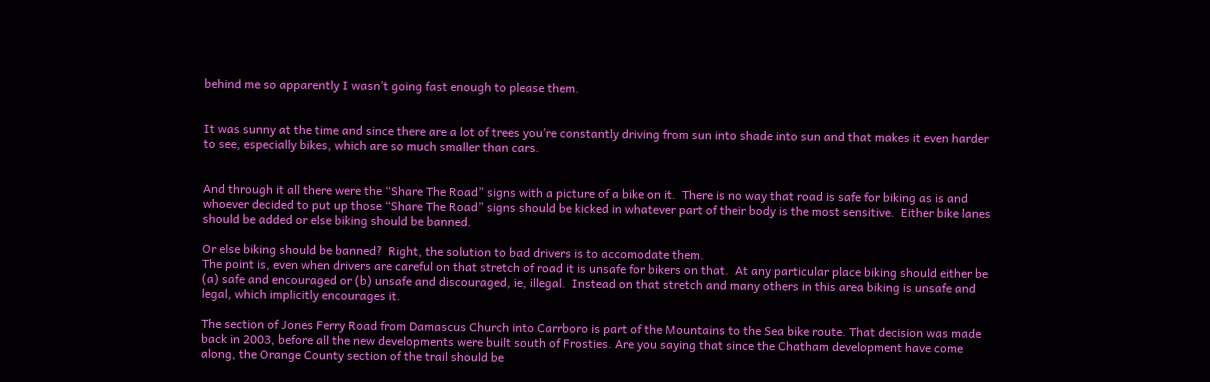behind me so apparently I wasn’t going fast enough to please them.


It was sunny at the time and since there are a lot of trees you’re constantly driving from sun into shade into sun and that makes it even harder to see, especially bikes, which are so much smaller than cars.


And through it all there were the “Share The Road” signs with a picture of a bike on it.  There is no way that road is safe for biking as is and whoever decided to put up those “Share The Road” signs should be kicked in whatever part of their body is the most sensitive.  Either bike lanes should be added or else biking should be banned.

Or else biking should be banned?  Right, the solution to bad drivers is to accomodate them.
The point is, even when drivers are careful on that stretch of road it is unsafe for bikers on that.  At any particular place biking should either be (a) safe and encouraged or (b) unsafe and discouraged, ie, illegal.  Instead on that stretch and many others in this area biking is unsafe and legal, which implicitly encourages it.

The section of Jones Ferry Road from Damascus Church into Carrboro is part of the Mountains to the Sea bike route. That decision was made back in 2003, before all the new developments were built south of Frosties. Are you saying that since the Chatham development have come along, the Orange County section of the trail should be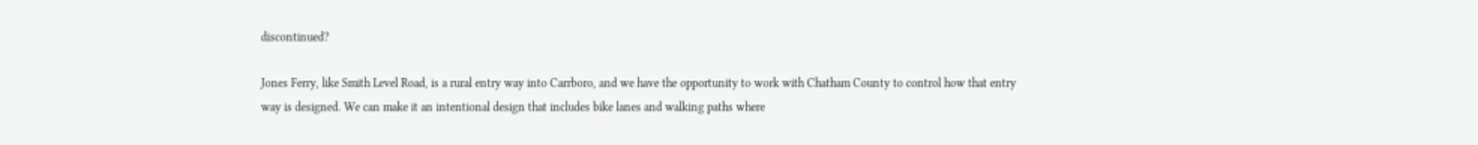discontinued?

Jones Ferry, like Smith Level Road, is a rural entry way into Carrboro, and we have the opportunity to work with Chatham County to control how that entry way is designed. We can make it an intentional design that includes bike lanes and walking paths where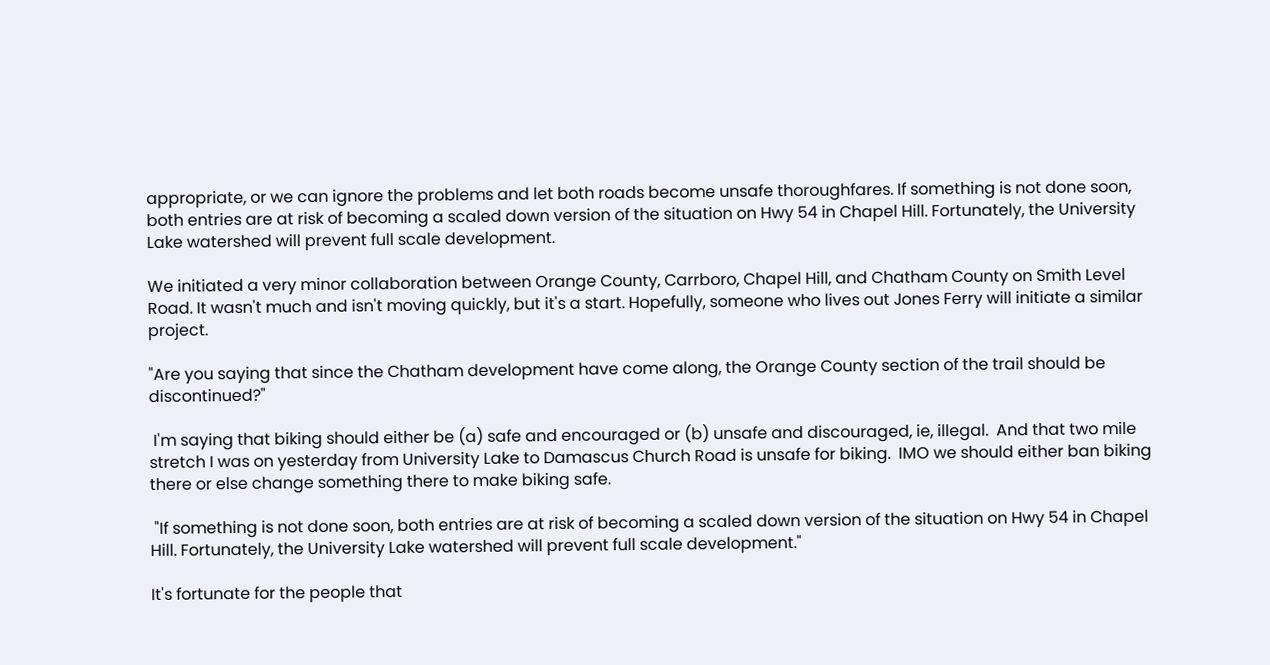appropriate, or we can ignore the problems and let both roads become unsafe thoroughfares. If something is not done soon, both entries are at risk of becoming a scaled down version of the situation on Hwy 54 in Chapel Hill. Fortunately, the University Lake watershed will prevent full scale development.

We initiated a very minor collaboration between Orange County, Carrboro, Chapel Hill, and Chatham County on Smith Level Road. It wasn't much and isn't moving quickly, but it's a start. Hopefully, someone who lives out Jones Ferry will initiate a similar project.

"Are you saying that since the Chatham development have come along, the Orange County section of the trail should be discontinued?"

 I'm saying that biking should either be (a) safe and encouraged or (b) unsafe and discouraged, ie, illegal.  And that two mile stretch I was on yesterday from University Lake to Damascus Church Road is unsafe for biking.  IMO we should either ban biking there or else change something there to make biking safe.

 "If something is not done soon, both entries are at risk of becoming a scaled down version of the situation on Hwy 54 in Chapel Hill. Fortunately, the University Lake watershed will prevent full scale development."

It's fortunate for the people that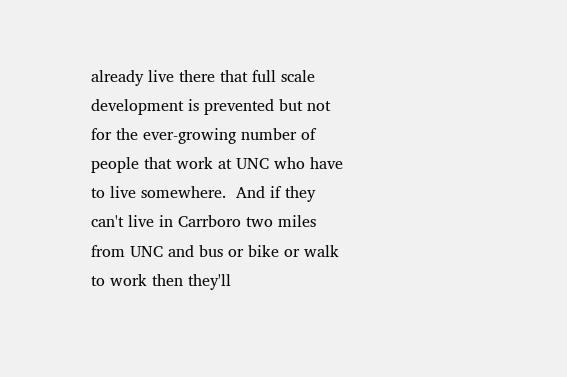already live there that full scale development is prevented but not for the ever-growing number of people that work at UNC who have to live somewhere.  And if they can't live in Carrboro two miles from UNC and bus or bike or walk to work then they'll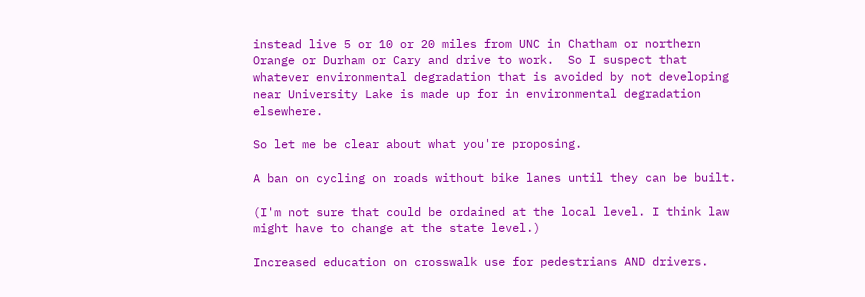instead live 5 or 10 or 20 miles from UNC in Chatham or northern Orange or Durham or Cary and drive to work.  So I suspect that whatever environmental degradation that is avoided by not developing near University Lake is made up for in environmental degradation elsewhere.

So let me be clear about what you're proposing.

A ban on cycling on roads without bike lanes until they can be built.

(I'm not sure that could be ordained at the local level. I think law might have to change at the state level.)

Increased education on crosswalk use for pedestrians AND drivers.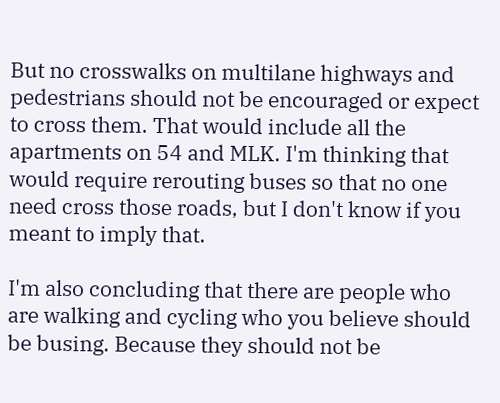But no crosswalks on multilane highways and pedestrians should not be encouraged or expect to cross them. That would include all the apartments on 54 and MLK. I'm thinking that would require rerouting buses so that no one need cross those roads, but I don't know if you meant to imply that.

I'm also concluding that there are people who are walking and cycling who you believe should be busing. Because they should not be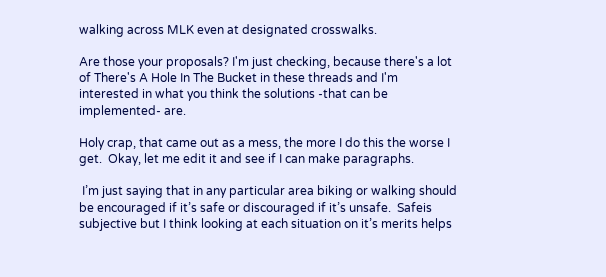walking across MLK even at designated crosswalks.

Are those your proposals? I'm just checking, because there's a lot of There's A Hole In The Bucket in these threads and I'm interested in what you think the solutions -that can be implemented- are.

Holy crap, that came out as a mess, the more I do this the worse I get.  Okay, let me edit it and see if I can make paragraphs.

 I’m just saying that in any particular area biking or walking should be encouraged if it’s safe or discouraged if it’s unsafe.  Safeis subjective but I think looking at each situation on it’s merits helps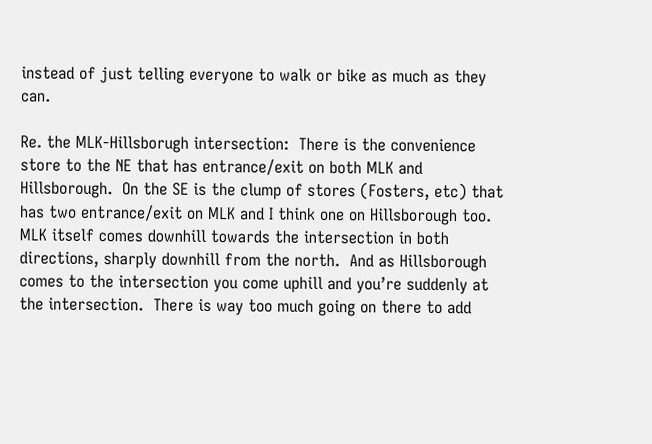instead of just telling everyone to walk or bike as much as they can.

Re. the MLK-Hillsborugh intersection:  There is the convenience store to the NE that has entrance/exit on both MLK and Hillsborough.  On the SE is the clump of stores (Fosters, etc) that has two entrance/exit on MLK and I think one on Hillsborough too.  MLK itself comes downhill towards the intersection in both directions, sharply downhill from the north.  And as Hillsborough comes to the intersection you come uphill and you’re suddenly at the intersection.  There is way too much going on there to add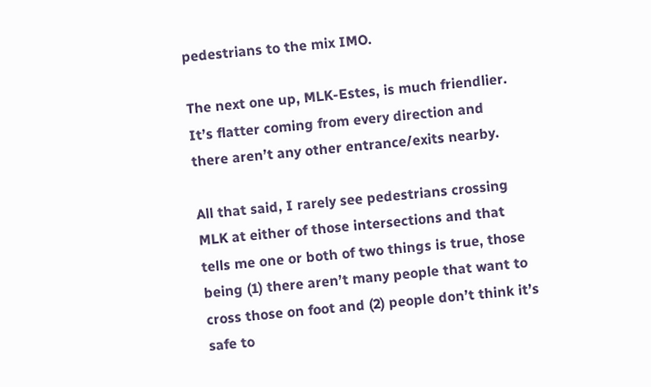pedestrians to the mix IMO.

The next one up, MLK-Estes, is much friendlier.  It’s flatter coming from every direction and there aren’t any other entrance/exits nearby.

All that said, I rarely see pedestrians crossing MLK at either of those intersections and that tells me one or both of two things is true, those being (1) there aren’t many people that want to cross those on foot and (2) people don’t think it’s safe to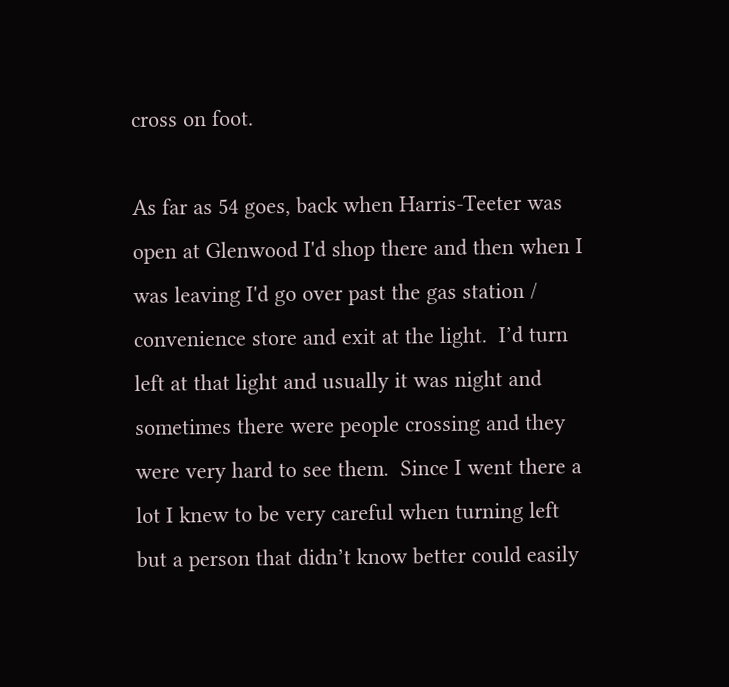cross on foot.

As far as 54 goes, back when Harris-Teeter was open at Glenwood I'd shop there and then when I was leaving I'd go over past the gas station / convenience store and exit at the light.  I’d turn left at that light and usually it was night and sometimes there were people crossing and they were very hard to see them.  Since I went there a lot I knew to be very careful when turning left but a person that didn’t know better could easily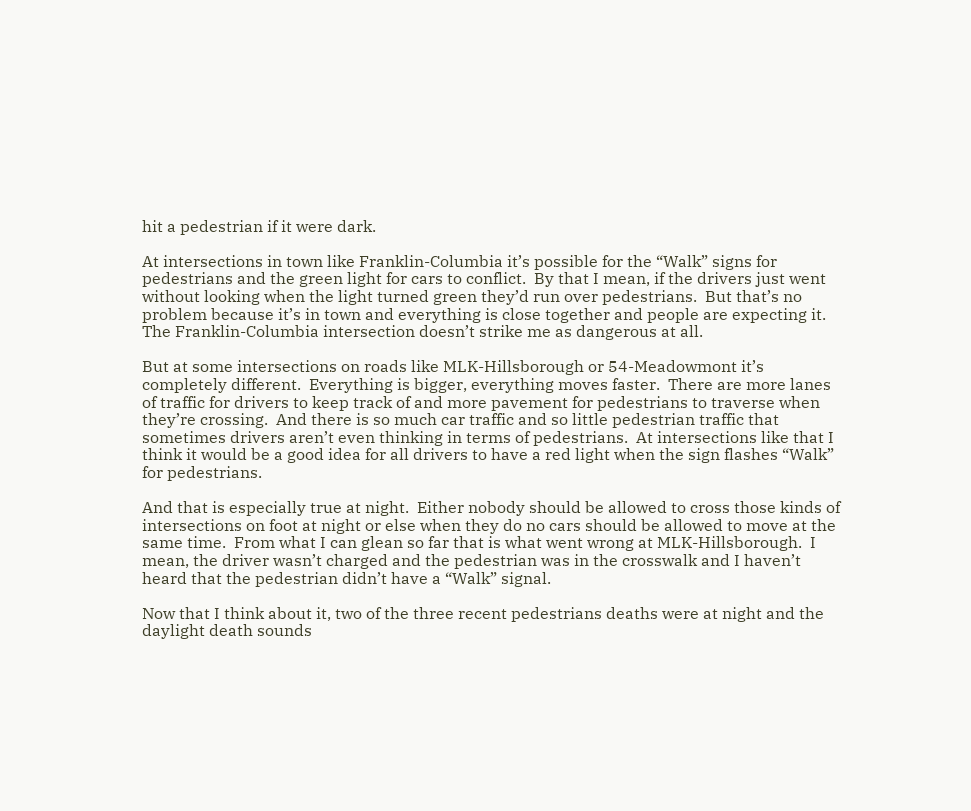hit a pedestrian if it were dark.

At intersections in town like Franklin-Columbia it’s possible for the “Walk” signs for pedestrians and the green light for cars to conflict.  By that I mean, if the drivers just went without looking when the light turned green they’d run over pedestrians.  But that’s no problem because it’s in town and everything is close together and people are expecting it.  The Franklin-Columbia intersection doesn’t strike me as dangerous at all.

But at some intersections on roads like MLK-Hillsborough or 54-Meadowmont it’s completely different.  Everything is bigger, everything moves faster.  There are more lanes of traffic for drivers to keep track of and more pavement for pedestrians to traverse when they’re crossing.  And there is so much car traffic and so little pedestrian traffic that sometimes drivers aren’t even thinking in terms of pedestrians.  At intersections like that I think it would be a good idea for all drivers to have a red light when the sign flashes “Walk” for pedestrians.

And that is especially true at night.  Either nobody should be allowed to cross those kinds of intersections on foot at night or else when they do no cars should be allowed to move at the same time.  From what I can glean so far that is what went wrong at MLK-Hillsborough.  I mean, the driver wasn’t charged and the pedestrian was in the crosswalk and I haven’t heard that the pedestrian didn’t have a “Walk” signal.

Now that I think about it, two of the three recent pedestrians deaths were at night and the daylight death sounds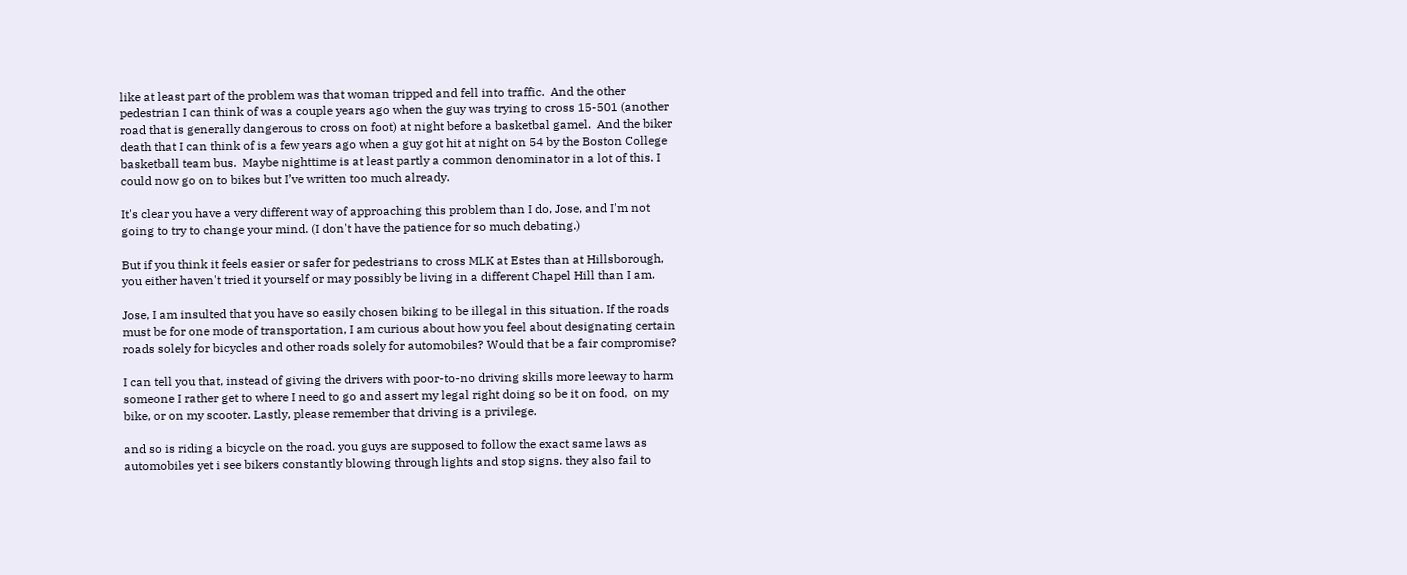like at least part of the problem was that woman tripped and fell into traffic.  And the other pedestrian I can think of was a couple years ago when the guy was trying to cross 15-501 (another road that is generally dangerous to cross on foot) at night before a basketbal gamel.  And the biker death that I can think of is a few years ago when a guy got hit at night on 54 by the Boston College basketball team bus.  Maybe nighttime is at least partly a common denominator in a lot of this. I could now go on to bikes but I’ve written too much already.

It's clear you have a very different way of approaching this problem than I do, Jose, and I'm not going to try to change your mind. (I don't have the patience for so much debating.)

But if you think it feels easier or safer for pedestrians to cross MLK at Estes than at Hillsborough, you either haven't tried it yourself or may possibly be living in a different Chapel Hill than I am.

Jose, I am insulted that you have so easily chosen biking to be illegal in this situation. If the roads must be for one mode of transportation, I am curious about how you feel about designating certain roads solely for bicycles and other roads solely for automobiles? Would that be a fair compromise?

I can tell you that, instead of giving the drivers with poor-to-no driving skills more leeway to harm someone I rather get to where I need to go and assert my legal right doing so be it on food,  on my bike, or on my scooter. Lastly, please remember that driving is a privilege.

and so is riding a bicycle on the road. you guys are supposed to follow the exact same laws as automobiles yet i see bikers constantly blowing through lights and stop signs. they also fail to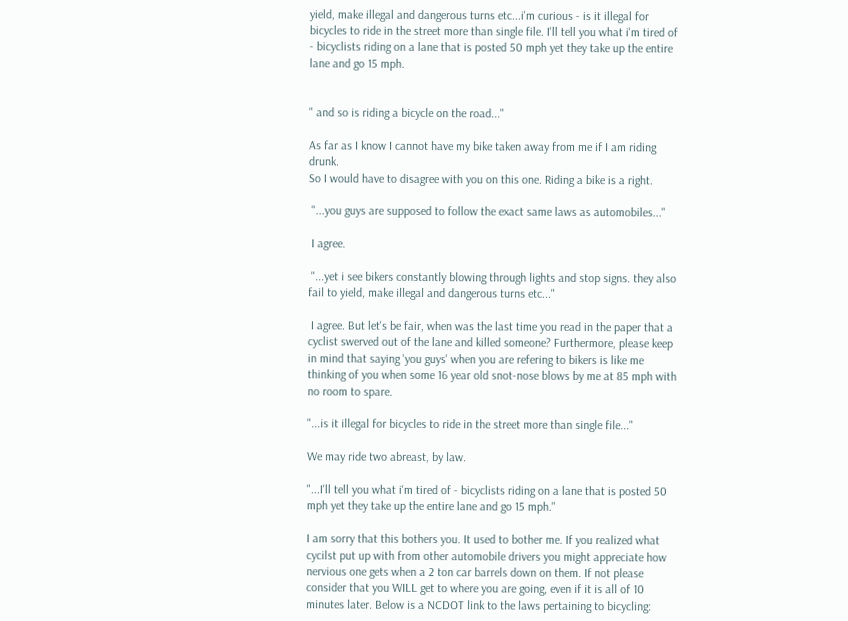yield, make illegal and dangerous turns etc...i'm curious - is it illegal for bicycles to ride in the street more than single file. I'll tell you what i'm tired of - bicyclists riding on a lane that is posted 50 mph yet they take up the entire lane and go 15 mph.


" and so is riding a bicycle on the road..."

As far as I know I cannot have my bike taken away from me if I am riding drunk.
So I would have to disagree with you on this one. Riding a bike is a right.

 "...you guys are supposed to follow the exact same laws as automobiles..."

 I agree.

 "...yet i see bikers constantly blowing through lights and stop signs. they also fail to yield, make illegal and dangerous turns etc..."

 I agree. But let's be fair, when was the last time you read in the paper that a cyclist swerved out of the lane and killed someone? Furthermore, please keep in mind that saying 'you guys' when you are refering to bikers is like me thinking of you when some 16 year old snot-nose blows by me at 85 mph with no room to spare.

"...is it illegal for bicycles to ride in the street more than single file..."

We may ride two abreast, by law.

"...I'll tell you what i'm tired of - bicyclists riding on a lane that is posted 50 mph yet they take up the entire lane and go 15 mph."

I am sorry that this bothers you. It used to bother me. If you realized what cycilst put up with from other automobile drivers you might appreciate how nervious one gets when a 2 ton car barrels down on them. If not please consider that you WILL get to where you are going, even if it is all of 10 minutes later. Below is a NCDOT link to the laws pertaining to bicycling: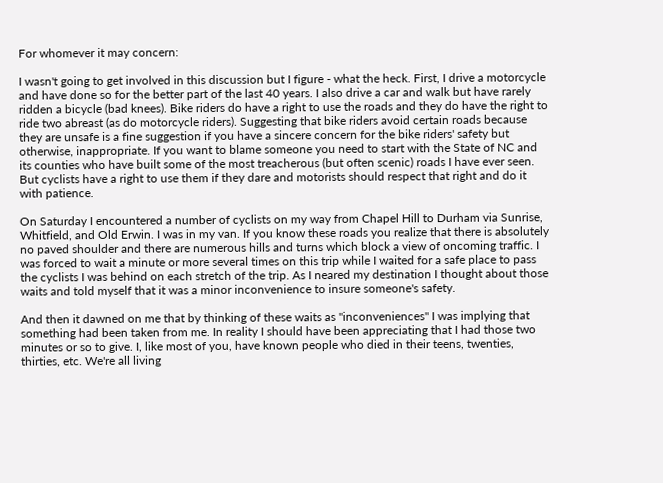For whomever it may concern:

I wasn't going to get involved in this discussion but I figure - what the heck. First, I drive a motorcycle and have done so for the better part of the last 40 years. I also drive a car and walk but have rarely ridden a bicycle (bad knees). Bike riders do have a right to use the roads and they do have the right to ride two abreast (as do motorcycle riders). Suggesting that bike riders avoid certain roads because they are unsafe is a fine suggestion if you have a sincere concern for the bike riders' safety but otherwise, inappropriate. If you want to blame someone you need to start with the State of NC and its counties who have built some of the most treacherous (but often scenic) roads I have ever seen. But cyclists have a right to use them if they dare and motorists should respect that right and do it with patience.

On Saturday I encountered a number of cyclists on my way from Chapel Hill to Durham via Sunrise, Whitfield, and Old Erwin. I was in my van. If you know these roads you realize that there is absolutely no paved shoulder and there are numerous hills and turns which block a view of oncoming traffic. I was forced to wait a minute or more several times on this trip while I waited for a safe place to pass the cyclists I was behind on each stretch of the trip. As I neared my destination I thought about those waits and told myself that it was a minor inconvenience to insure someone's safety.

And then it dawned on me that by thinking of these waits as "inconveniences" I was implying that something had been taken from me. In reality I should have been appreciating that I had those two minutes or so to give. I, like most of you, have known people who died in their teens, twenties, thirties, etc. We're all living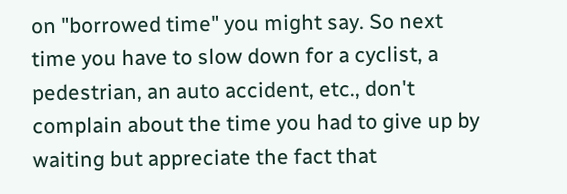on "borrowed time" you might say. So next time you have to slow down for a cyclist, a pedestrian, an auto accident, etc., don't complain about the time you had to give up by waiting but appreciate the fact that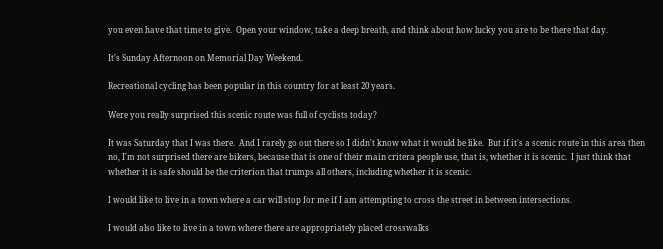you even have that time to give.  Open your window, take a deep breath, and think about how lucky you are to be there that day.

It's Sunday Afternoon on Memorial Day Weekend.

Recreational cycling has been popular in this country for at least 20 years.

Were you really surprised this scenic route was full of cyclists today?

It was Saturday that I was there.  And I rarely go out there so I didn't know what it would be like.  But if it's a scenic route in this area then no, I'm not surprised there are bikers, because that is one of their main critera people use, that is, whether it is scenic.  I just think that whether it is safe should be the criterion that trumps all others, including whether it is scenic.

I would like to live in a town where a car will stop for me if I am attempting to cross the street in between intersections.

I would also like to live in a town where there are appropriately placed crosswalks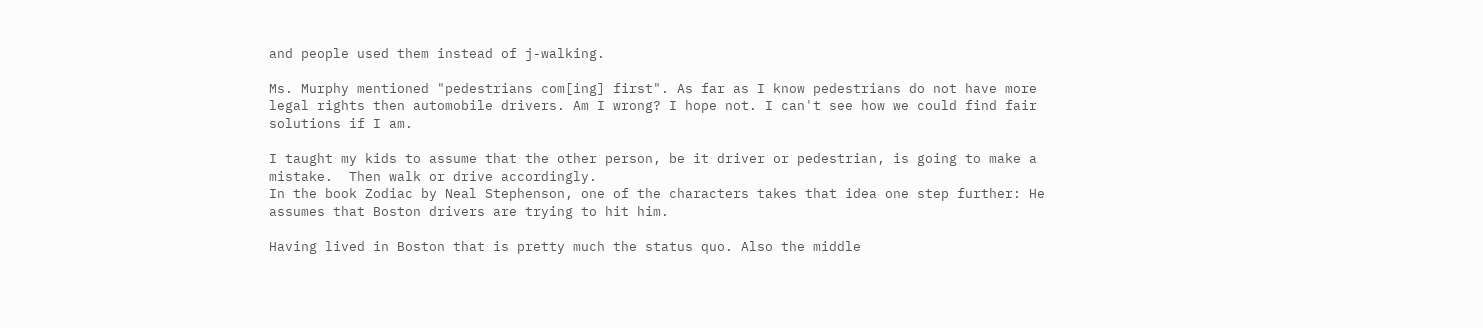and people used them instead of j-walking.

Ms. Murphy mentioned "pedestrians com[ing] first". As far as I know pedestrians do not have more legal rights then automobile drivers. Am I wrong? I hope not. I can't see how we could find fair solutions if I am.

I taught my kids to assume that the other person, be it driver or pedestrian, is going to make a mistake.  Then walk or drive accordingly.
In the book Zodiac by Neal Stephenson, one of the characters takes that idea one step further: He assumes that Boston drivers are trying to hit him.

Having lived in Boston that is pretty much the status quo. Also the middle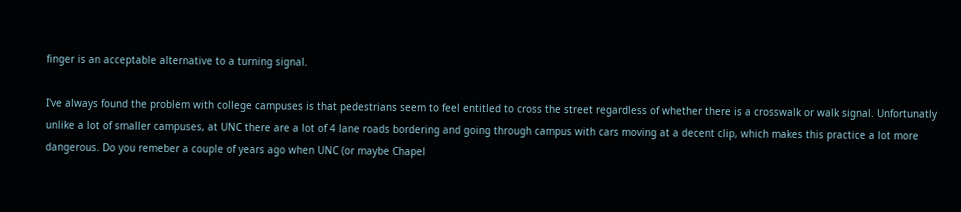finger is an acceptable alternative to a turning signal.

I've always found the problem with college campuses is that pedestrians seem to feel entitled to cross the street regardless of whether there is a crosswalk or walk signal. Unfortunatly unlike a lot of smaller campuses, at UNC there are a lot of 4 lane roads bordering and going through campus with cars moving at a decent clip, which makes this practice a lot more dangerous. Do you remeber a couple of years ago when UNC (or maybe Chapel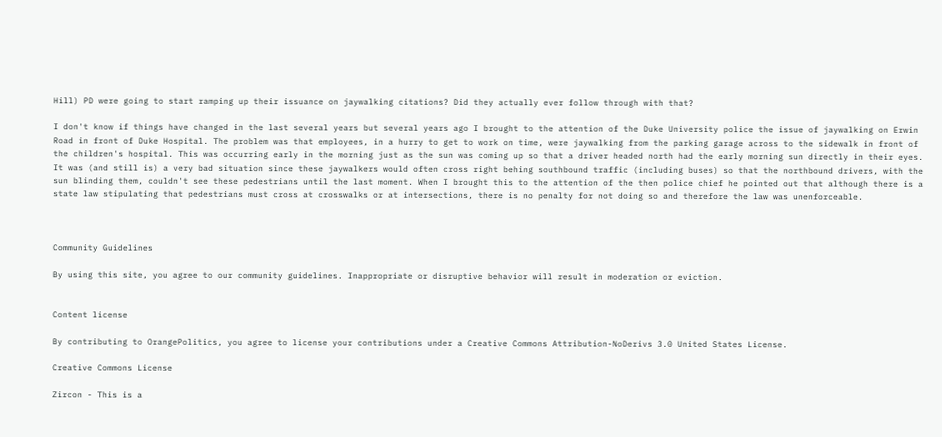Hill) PD were going to start ramping up their issuance on jaywalking citations? Did they actually ever follow through with that?

I don't know if things have changed in the last several years but several years ago I brought to the attention of the Duke University police the issue of jaywalking on Erwin Road in front of Duke Hospital. The problem was that employees, in a hurry to get to work on time, were jaywalking from the parking garage across to the sidewalk in front of the children's hospital. This was occurring early in the morning just as the sun was coming up so that a driver headed north had the early morning sun directly in their eyes. It was (and still is) a very bad situation since these jaywalkers would often cross right behing southbound traffic (including buses) so that the northbound drivers, with the sun blinding them, couldn't see these pedestrians until the last moment. When I brought this to the attention of the then police chief he pointed out that although there is a state law stipulating that pedestrians must cross at crosswalks or at intersections, there is no penalty for not doing so and therefore the law was unenforceable.



Community Guidelines

By using this site, you agree to our community guidelines. Inappropriate or disruptive behavior will result in moderation or eviction.


Content license

By contributing to OrangePolitics, you agree to license your contributions under a Creative Commons Attribution-NoDerivs 3.0 United States License.

Creative Commons License

Zircon - This is a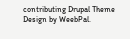contributing Drupal Theme
Design by WeebPal.